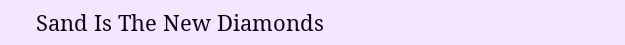Sand Is The New Diamonds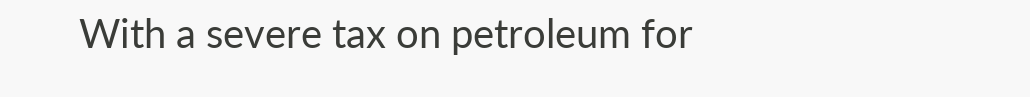With a severe tax on petroleum for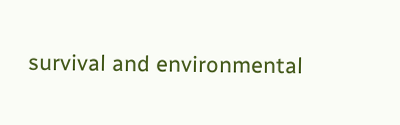survival and environmental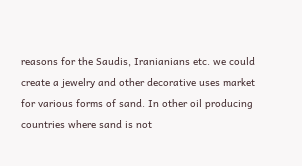reasons for the Saudis, Iranianians etc. we could create a jewelry and other decorative uses market for various forms of sand. In other oil producing countries where sand is not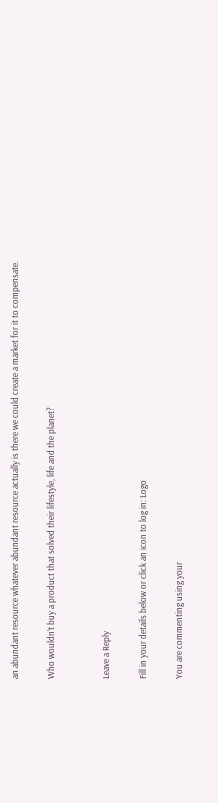an abundant resource whatever abundant resource actually is there we could create a market for it to compensate.

Who wouldn’t buy a product that solved their lifestyle, life and the planet?


Leave a Reply

Fill in your details below or click an icon to log in: Logo

You are commenting using your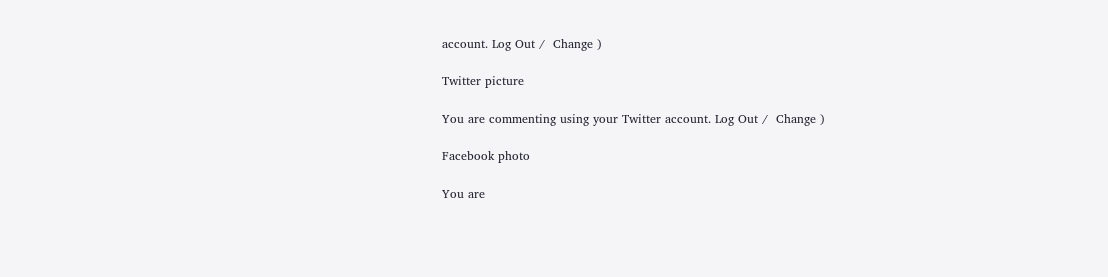account. Log Out /  Change )

Twitter picture

You are commenting using your Twitter account. Log Out /  Change )

Facebook photo

You are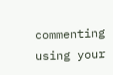commenting using your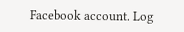Facebook account. Log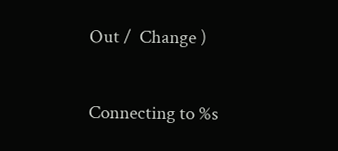Out /  Change )

Connecting to %s